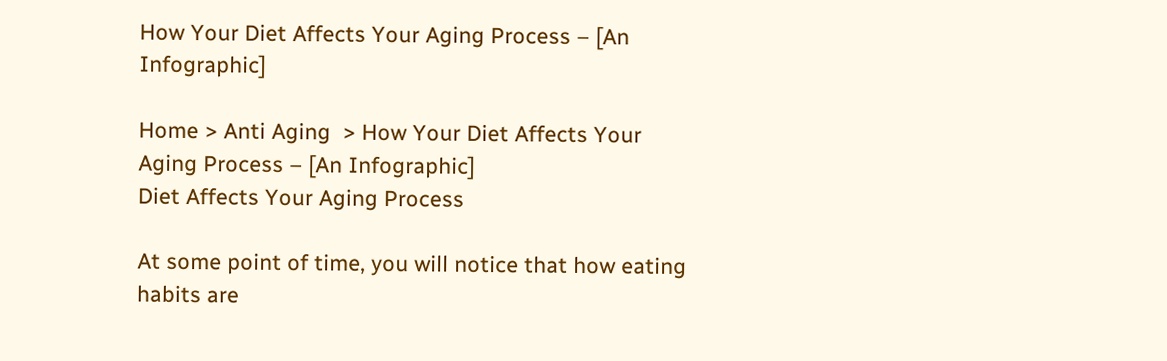How Your Diet Affects Your Aging Process – [An Infographic]

Home > Anti Aging  > How Your Diet Affects Your Aging Process – [An Infographic]
Diet Affects Your Aging Process

At some point of time, you will notice that how eating habits are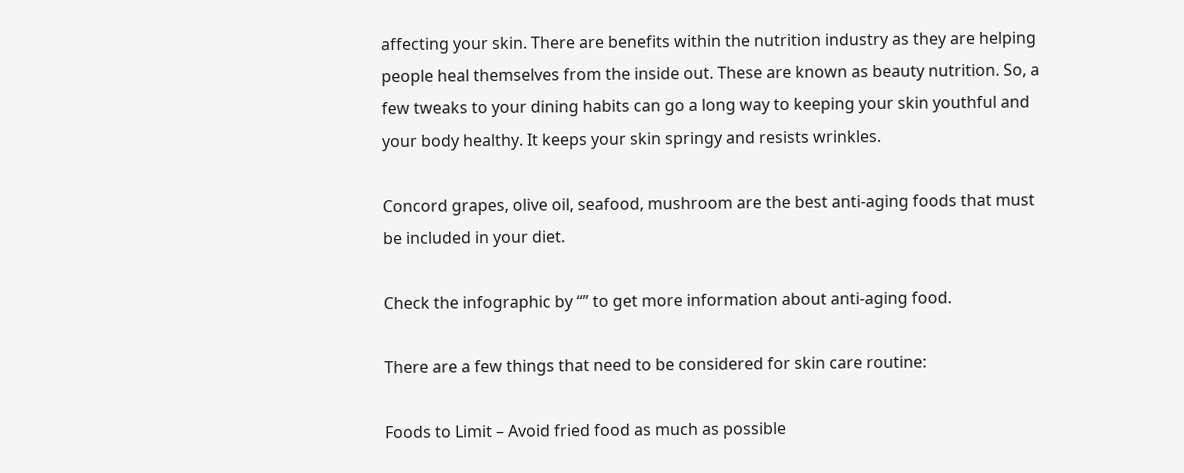affecting your skin. There are benefits within the nutrition industry as they are helping people heal themselves from the inside out. These are known as beauty nutrition. So, a few tweaks to your dining habits can go a long way to keeping your skin youthful and your body healthy. It keeps your skin springy and resists wrinkles.

Concord grapes, olive oil, seafood, mushroom are the best anti-aging foods that must be included in your diet.

Check the infographic by “” to get more information about anti-aging food.

There are a few things that need to be considered for skin care routine:

Foods to Limit – Avoid fried food as much as possible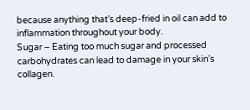because anything that’s deep-fried in oil can add to inflammation throughout your body.
Sugar – Eating too much sugar and processed carbohydrates can lead to damage in your skin’s collagen.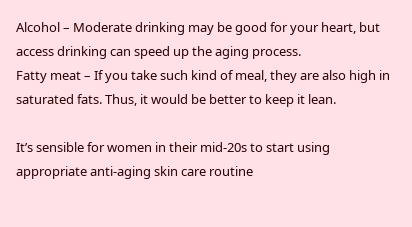Alcohol – Moderate drinking may be good for your heart, but access drinking can speed up the aging process.
Fatty meat – If you take such kind of meal, they are also high in saturated fats. Thus, it would be better to keep it lean.

It’s sensible for women in their mid-20s to start using appropriate anti-aging skin care routine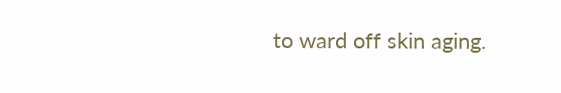to ward off skin aging.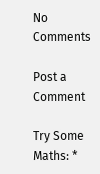No Comments

Post a Comment

Try Some Maths: *